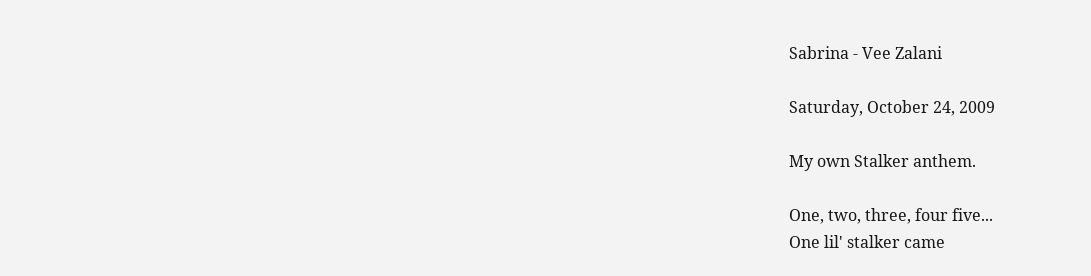Sabrina - Vee Zalani

Saturday, October 24, 2009

My own Stalker anthem.

One, two, three, four five...
One lil' stalker came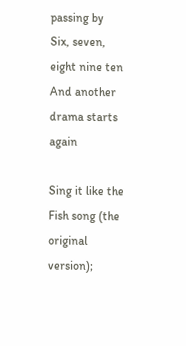passing by
Six, seven, eight nine ten
And another drama starts again

Sing it like the Fish song (the original version);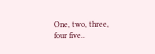One, two, three, four five..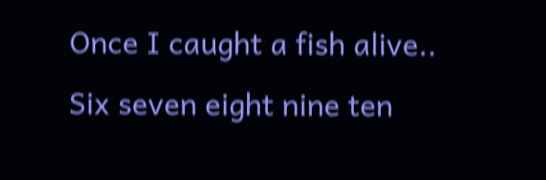Once I caught a fish alive..
Six seven eight nine ten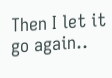Then I let it go again..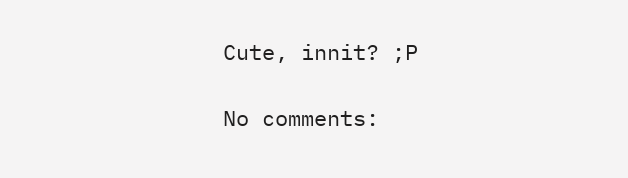Cute, innit? ;P

No comments: